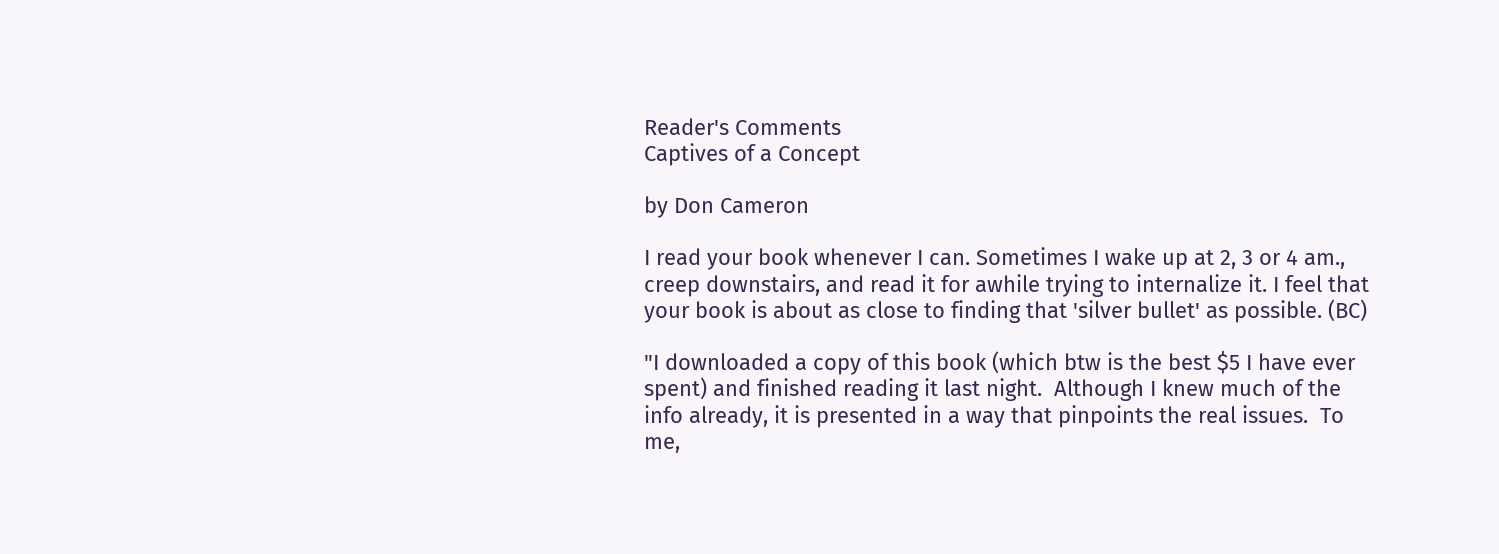Reader's Comments
Captives of a Concept

by Don Cameron

I read your book whenever I can. Sometimes I wake up at 2, 3 or 4 am., creep downstairs, and read it for awhile trying to internalize it. I feel that your book is about as close to finding that 'silver bullet' as possible. (BC)

"I downloaded a copy of this book (which btw is the best $5 I have ever spent) and finished reading it last night.  Although I knew much of the info already, it is presented in a way that pinpoints the real issues.  To me,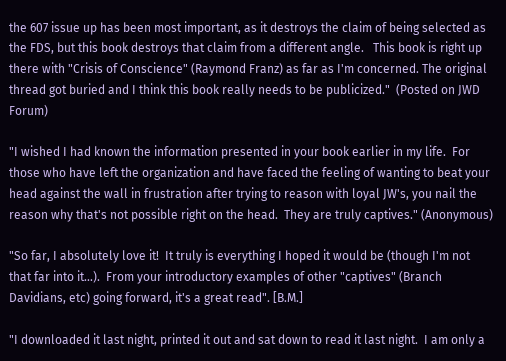the 607 issue up has been most important, as it destroys the claim of being selected as the FDS, but this book destroys that claim from a different angle.   This book is right up there with "Crisis of Conscience" (Raymond Franz) as far as I'm concerned. The original thread got buried and I think this book really needs to be publicized."  (Posted on JWD Forum)

"I wished I had known the information presented in your book earlier in my life.  For those who have left the organization and have faced the feeling of wanting to beat your head against the wall in frustration after trying to reason with loyal JW's, you nail the reason why that's not possible right on the head.  They are truly captives." (Anonymous)

"So far, I absolutely love it!  It truly is everything I hoped it would be (though I'm not that far into it...).  From your introductory examples of other "captives" (Branch Davidians, etc) going forward, it's a great read". [B.M.]

"I downloaded it last night, printed it out and sat down to read it last night.  I am only a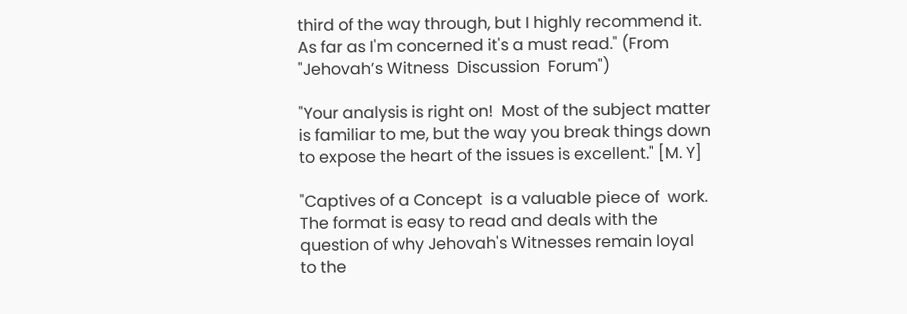third of the way through, but I highly recommend it.  As far as I'm concerned it's a must read." (From "Jehovah’s Witness  Discussion  Forum")

"Your analysis is right on!  Most of the subject matter is familiar to me, but the way you break things down to expose the heart of the issues is excellent." [M. Y]

"Captives of a Concept  is a valuable piece of  work. The format is easy to read and deals with the question of why Jehovah's Witnesses remain loyal to the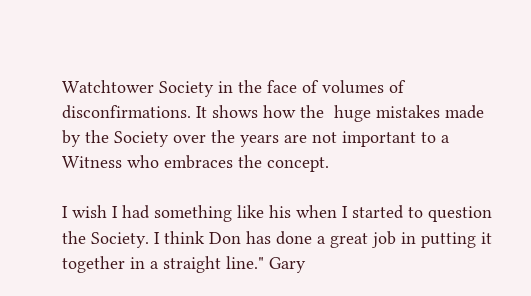Watchtower Society in the face of volumes of disconfirmations. It shows how the  huge mistakes made by the Society over the years are not important to a Witness who embraces the concept.

I wish I had something like his when I started to question the Society. I think Don has done a great job in putting it together in a straight line." Gary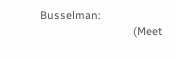Busselman:
                               (Meet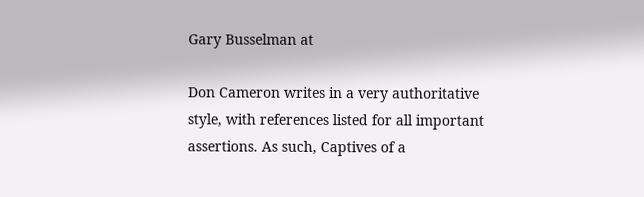Gary Busselman at

Don Cameron writes in a very authoritative style, with references listed for all important assertions. As such, Captives of a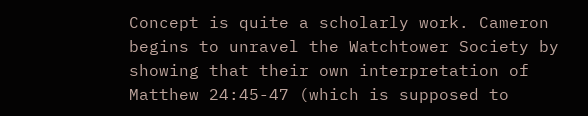Concept is quite a scholarly work. Cameron begins to unravel the Watchtower Society by showing that their own interpretation of Matthew 24:45-47 (which is supposed to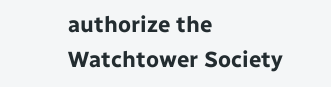authorize the Watchtower Society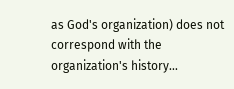as God's organization) does not correspond with the organization's history...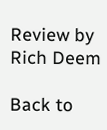Review by Rich Deem

Back to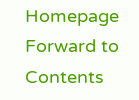Homepage Forward to Contents